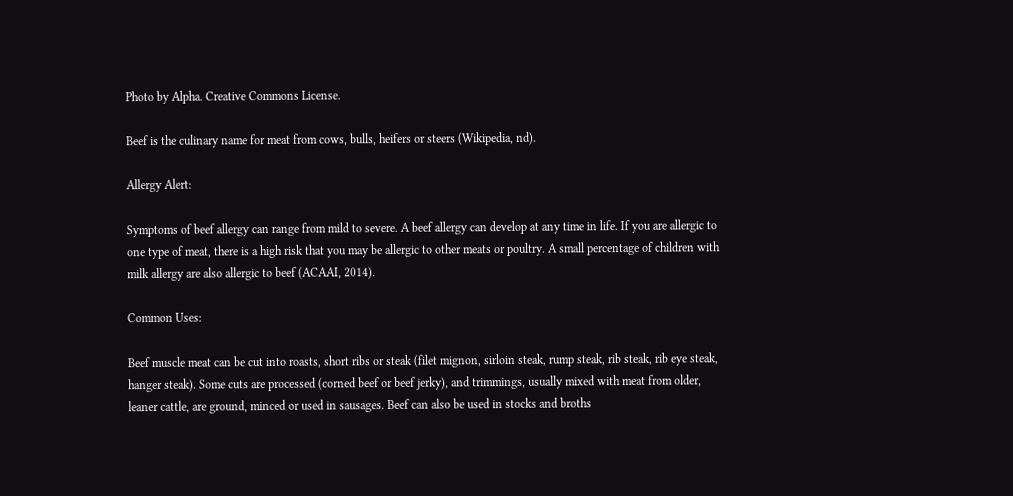Photo by Alpha. Creative Commons License.

Beef is the culinary name for meat from cows, bulls, heifers or steers (Wikipedia, nd).

Allergy Alert:

Symptoms of beef allergy can range from mild to severe. A beef allergy can develop at any time in life. If you are allergic to one type of meat, there is a high risk that you may be allergic to other meats or poultry. A small percentage of children with milk allergy are also allergic to beef (ACAAI, 2014).

Common Uses:

Beef muscle meat can be cut into roasts, short ribs or steak (filet mignon, sirloin steak, rump steak, rib steak, rib eye steak, hanger steak). Some cuts are processed (corned beef or beef jerky), and trimmings, usually mixed with meat from older, leaner cattle, are ground, minced or used in sausages. Beef can also be used in stocks and broths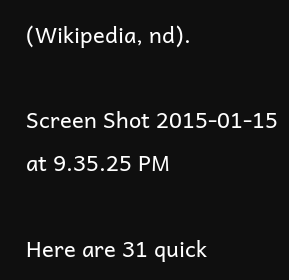(Wikipedia, nd).

Screen Shot 2015-01-15 at 9.35.25 PM

Here are 31 quick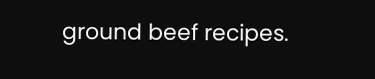ground beef recipes.